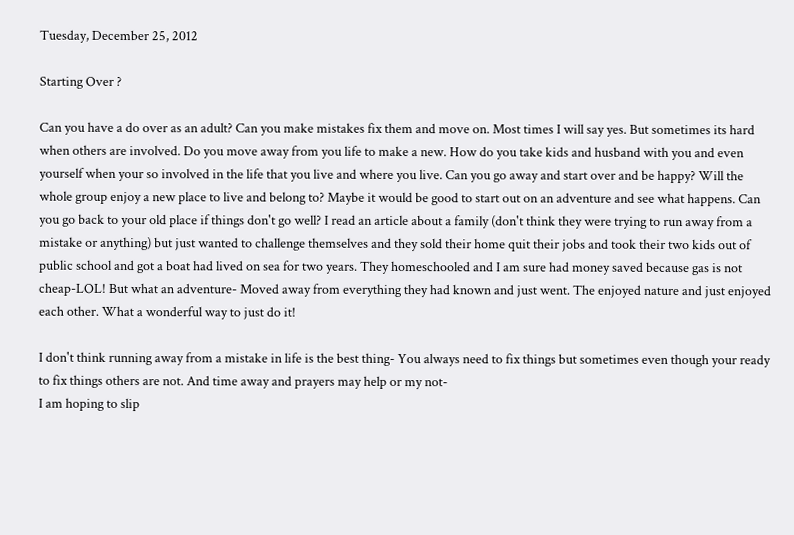Tuesday, December 25, 2012

Starting Over ?

Can you have a do over as an adult? Can you make mistakes fix them and move on. Most times I will say yes. But sometimes its hard when others are involved. Do you move away from you life to make a new. How do you take kids and husband with you and even yourself when your so involved in the life that you live and where you live. Can you go away and start over and be happy? Will the whole group enjoy a new place to live and belong to? Maybe it would be good to start out on an adventure and see what happens. Can you go back to your old place if things don't go well? I read an article about a family (don't think they were trying to run away from a mistake or anything) but just wanted to challenge themselves and they sold their home quit their jobs and took their two kids out of public school and got a boat had lived on sea for two years. They homeschooled and I am sure had money saved because gas is not cheap-LOL! But what an adventure- Moved away from everything they had known and just went. The enjoyed nature and just enjoyed each other. What a wonderful way to just do it!

I don't think running away from a mistake in life is the best thing- You always need to fix things but sometimes even though your ready to fix things others are not. And time away and prayers may help or my not-
I am hoping to slip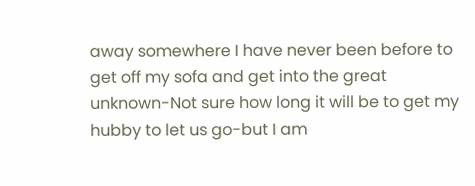away somewhere I have never been before to get off my sofa and get into the great unknown-Not sure how long it will be to get my hubby to let us go-but I am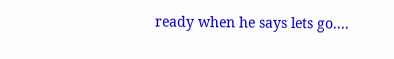ready when he says lets go....